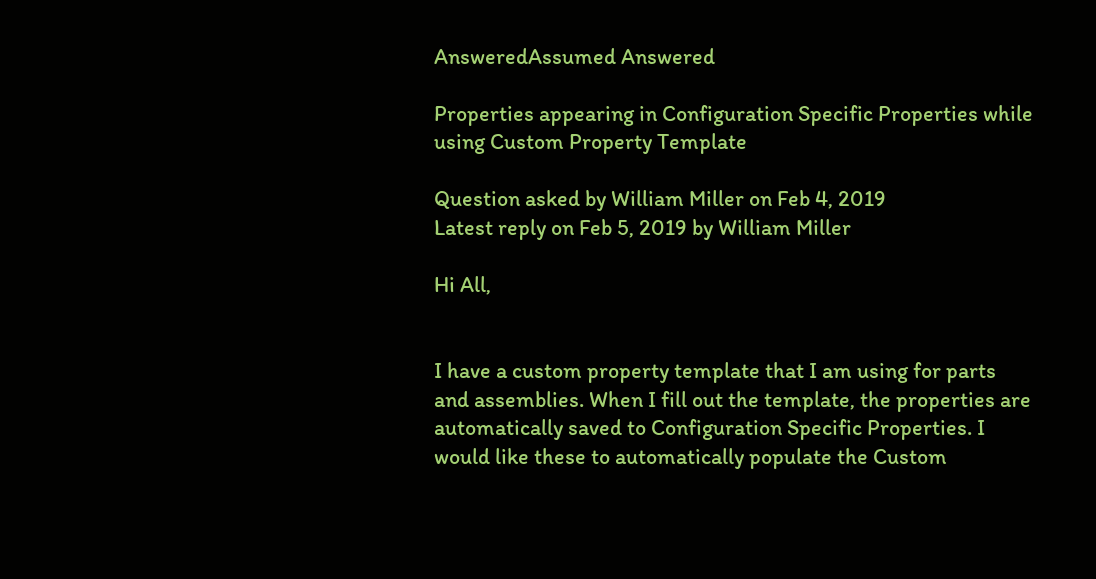AnsweredAssumed Answered

Properties appearing in Configuration Specific Properties while using Custom Property Template

Question asked by William Miller on Feb 4, 2019
Latest reply on Feb 5, 2019 by William Miller

Hi All,


I have a custom property template that I am using for parts and assemblies. When I fill out the template, the properties are automatically saved to Configuration Specific Properties. I would like these to automatically populate the Custom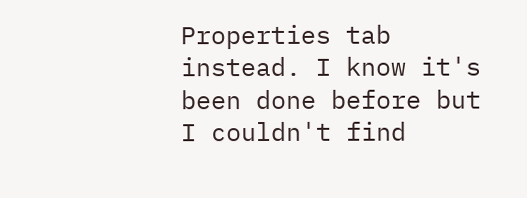Properties tab instead. I know it's been done before but I couldn't find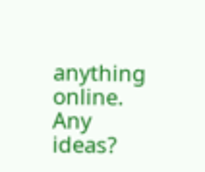anything online. Any ideas?